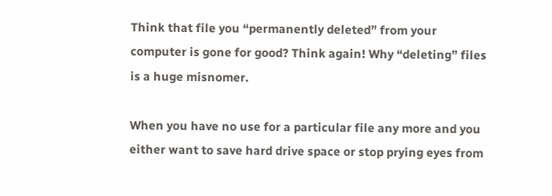Think that file you “permanently deleted” from your computer is gone for good? Think again! Why “deleting” files is a huge misnomer.

When you have no use for a particular file any more and you either want to save hard drive space or stop prying eyes from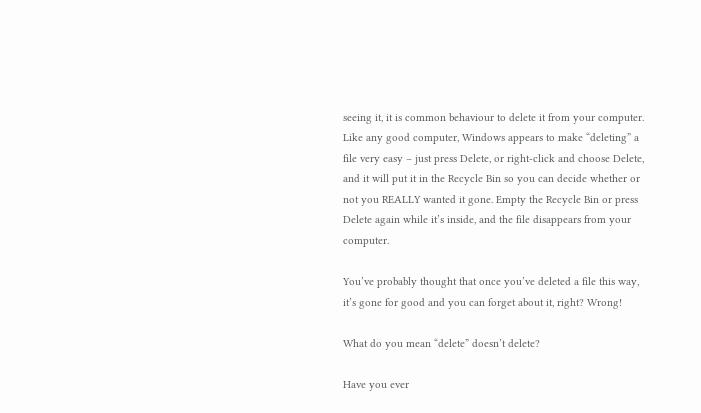seeing it, it is common behaviour to delete it from your computer. Like any good computer, Windows appears to make “deleting” a file very easy – just press Delete, or right-click and choose Delete, and it will put it in the Recycle Bin so you can decide whether or not you REALLY wanted it gone. Empty the Recycle Bin or press Delete again while it’s inside, and the file disappears from your computer.

You’ve probably thought that once you’ve deleted a file this way, it’s gone for good and you can forget about it, right? Wrong!

What do you mean “delete” doesn’t delete?

Have you ever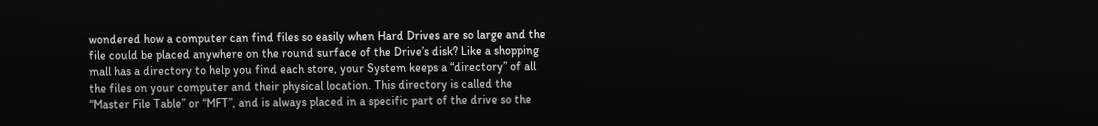wondered how a computer can find files so easily when Hard Drives are so large and the file could be placed anywhere on the round surface of the Drive’s disk? Like a shopping mall has a directory to help you find each store, your System keeps a “directory” of all the files on your computer and their physical location. This directory is called the “Master File Table” or “MFT”, and is always placed in a specific part of the drive so the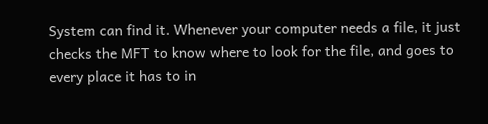System can find it. Whenever your computer needs a file, it just checks the MFT to know where to look for the file, and goes to every place it has to in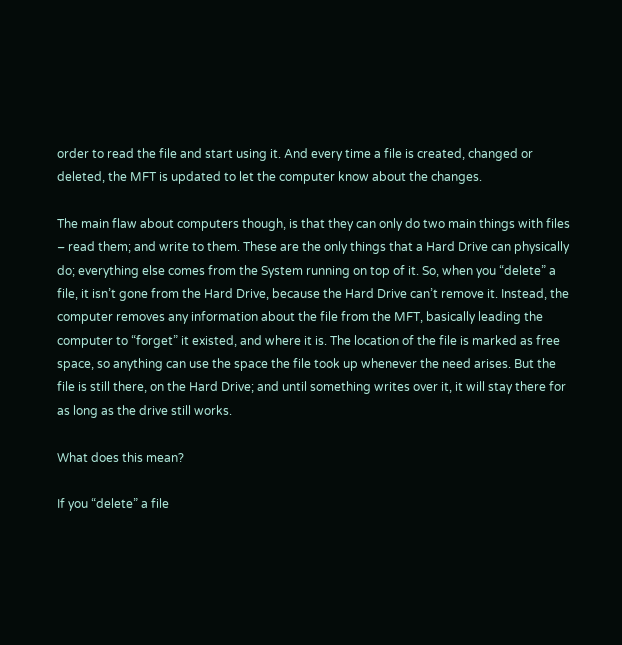order to read the file and start using it. And every time a file is created, changed or deleted, the MFT is updated to let the computer know about the changes.

The main flaw about computers though, is that they can only do two main things with files – read them; and write to them. These are the only things that a Hard Drive can physically do; everything else comes from the System running on top of it. So, when you “delete” a file, it isn’t gone from the Hard Drive, because the Hard Drive can’t remove it. Instead, the computer removes any information about the file from the MFT, basically leading the computer to “forget” it existed, and where it is. The location of the file is marked as free space, so anything can use the space the file took up whenever the need arises. But the file is still there, on the Hard Drive; and until something writes over it, it will stay there for as long as the drive still works.

What does this mean?

If you “delete” a file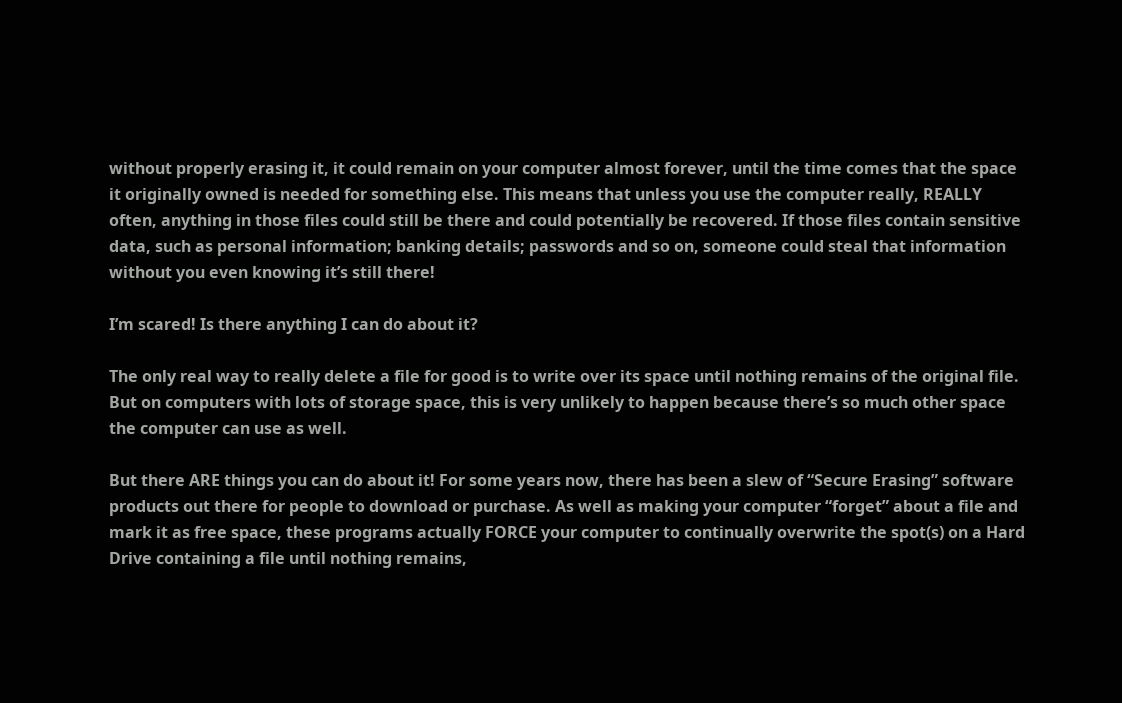without properly erasing it, it could remain on your computer almost forever, until the time comes that the space it originally owned is needed for something else. This means that unless you use the computer really, REALLY often, anything in those files could still be there and could potentially be recovered. If those files contain sensitive data, such as personal information; banking details; passwords and so on, someone could steal that information without you even knowing it’s still there!

I’m scared! Is there anything I can do about it?

The only real way to really delete a file for good is to write over its space until nothing remains of the original file. But on computers with lots of storage space, this is very unlikely to happen because there’s so much other space the computer can use as well.

But there ARE things you can do about it! For some years now, there has been a slew of “Secure Erasing” software products out there for people to download or purchase. As well as making your computer “forget” about a file and mark it as free space, these programs actually FORCE your computer to continually overwrite the spot(s) on a Hard Drive containing a file until nothing remains,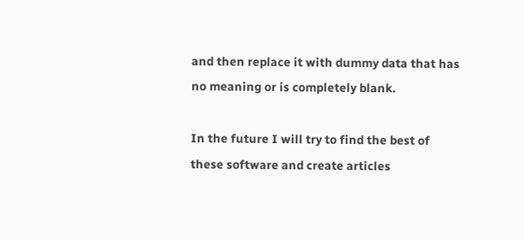and then replace it with dummy data that has no meaning or is completely blank.

In the future I will try to find the best of these software and create articles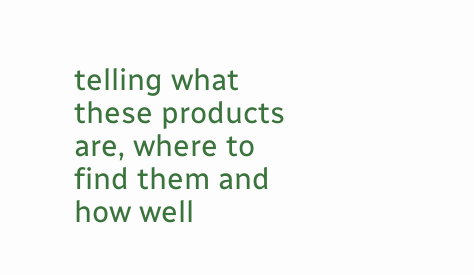telling what these products are, where to find them and how well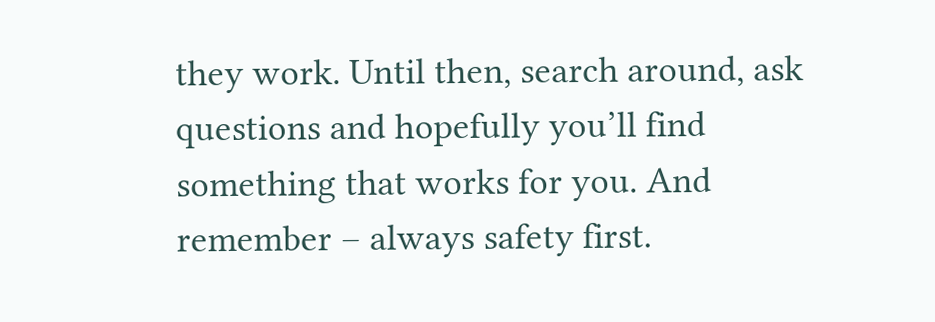they work. Until then, search around, ask questions and hopefully you’ll find something that works for you. And remember – always safety first.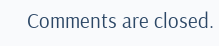Comments are closed.